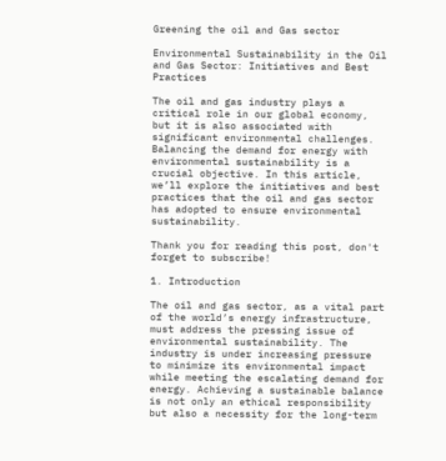Greening the oil and Gas sector

Environmental Sustainability in the Oil and Gas Sector: Initiatives and Best Practices

The oil and gas industry plays a critical role in our global economy, but it is also associated with significant environmental challenges. Balancing the demand for energy with environmental sustainability is a crucial objective. In this article, we’ll explore the initiatives and best practices that the oil and gas sector has adopted to ensure environmental sustainability.

Thank you for reading this post, don't forget to subscribe!

1. Introduction

The oil and gas sector, as a vital part of the world’s energy infrastructure, must address the pressing issue of environmental sustainability. The industry is under increasing pressure to minimize its environmental impact while meeting the escalating demand for energy. Achieving a sustainable balance is not only an ethical responsibility but also a necessity for the long-term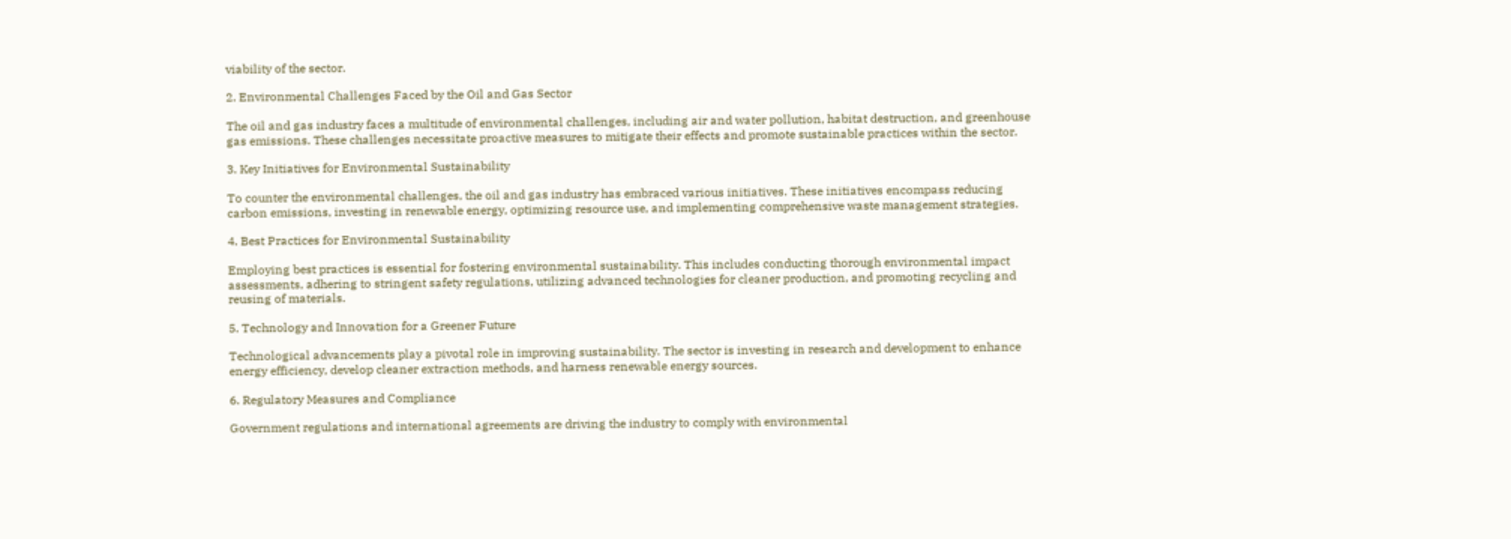viability of the sector.

2. Environmental Challenges Faced by the Oil and Gas Sector

The oil and gas industry faces a multitude of environmental challenges, including air and water pollution, habitat destruction, and greenhouse gas emissions. These challenges necessitate proactive measures to mitigate their effects and promote sustainable practices within the sector.

3. Key Initiatives for Environmental Sustainability

To counter the environmental challenges, the oil and gas industry has embraced various initiatives. These initiatives encompass reducing carbon emissions, investing in renewable energy, optimizing resource use, and implementing comprehensive waste management strategies.

4. Best Practices for Environmental Sustainability

Employing best practices is essential for fostering environmental sustainability. This includes conducting thorough environmental impact assessments, adhering to stringent safety regulations, utilizing advanced technologies for cleaner production, and promoting recycling and reusing of materials.

5. Technology and Innovation for a Greener Future

Technological advancements play a pivotal role in improving sustainability. The sector is investing in research and development to enhance energy efficiency, develop cleaner extraction methods, and harness renewable energy sources.

6. Regulatory Measures and Compliance

Government regulations and international agreements are driving the industry to comply with environmental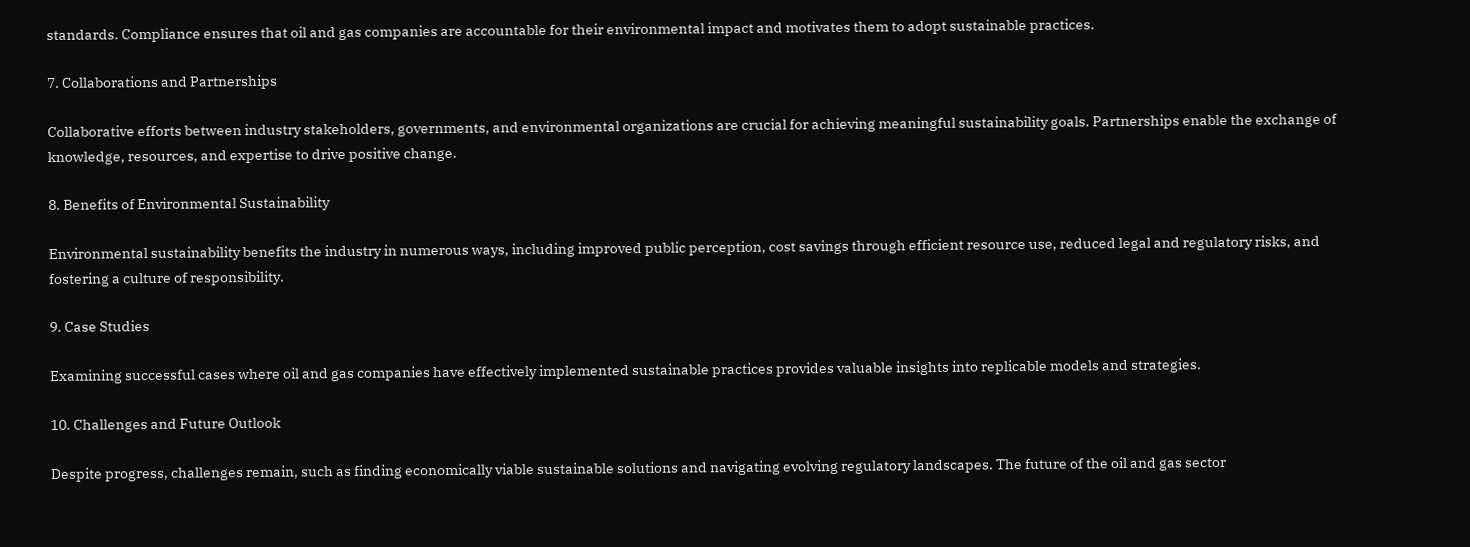standards. Compliance ensures that oil and gas companies are accountable for their environmental impact and motivates them to adopt sustainable practices.

7. Collaborations and Partnerships

Collaborative efforts between industry stakeholders, governments, and environmental organizations are crucial for achieving meaningful sustainability goals. Partnerships enable the exchange of knowledge, resources, and expertise to drive positive change.

8. Benefits of Environmental Sustainability

Environmental sustainability benefits the industry in numerous ways, including improved public perception, cost savings through efficient resource use, reduced legal and regulatory risks, and fostering a culture of responsibility.

9. Case Studies

Examining successful cases where oil and gas companies have effectively implemented sustainable practices provides valuable insights into replicable models and strategies.

10. Challenges and Future Outlook

Despite progress, challenges remain, such as finding economically viable sustainable solutions and navigating evolving regulatory landscapes. The future of the oil and gas sector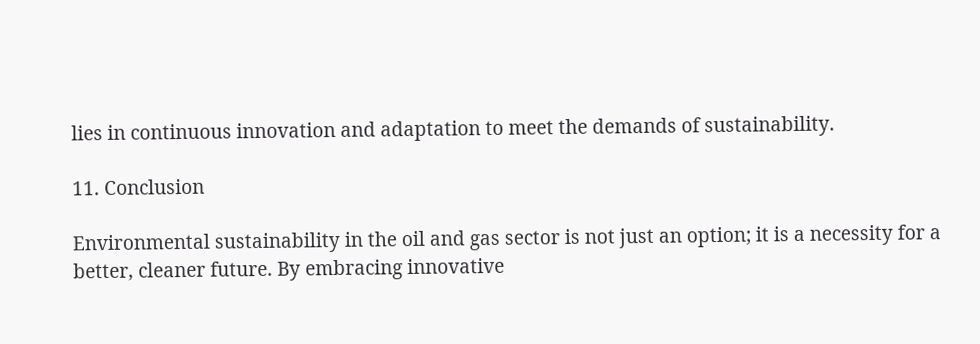lies in continuous innovation and adaptation to meet the demands of sustainability.

11. Conclusion

Environmental sustainability in the oil and gas sector is not just an option; it is a necessity for a better, cleaner future. By embracing innovative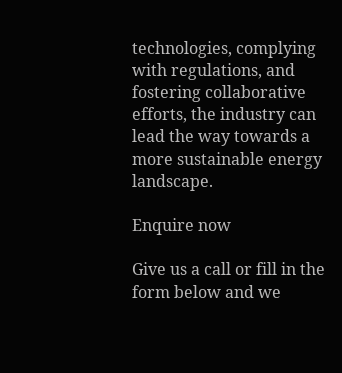technologies, complying with regulations, and fostering collaborative efforts, the industry can lead the way towards a more sustainable energy landscape.

Enquire now

Give us a call or fill in the form below and we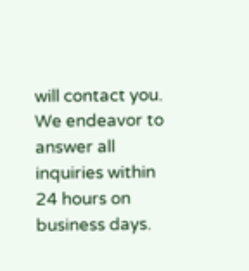will contact you. We endeavor to answer all inquiries within 24 hours on business days.